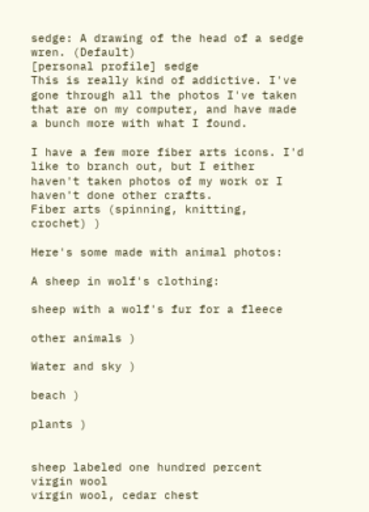sedge: A drawing of the head of a sedge wren. (Default)
[personal profile] sedge
This is really kind of addictive. I've gone through all the photos I've taken that are on my computer, and have made a bunch more with what I found.

I have a few more fiber arts icons. I'd like to branch out, but I either haven't taken photos of my work or I haven't done other crafts.
Fiber arts (spinning, knitting, crochet) )

Here's some made with animal photos:

A sheep in wolf's clothing:

sheep with a wolf's fur for a fleece

other animals )

Water and sky )

beach )

plants )


sheep labeled one hundred percent virgin wool
virgin wool, cedar chest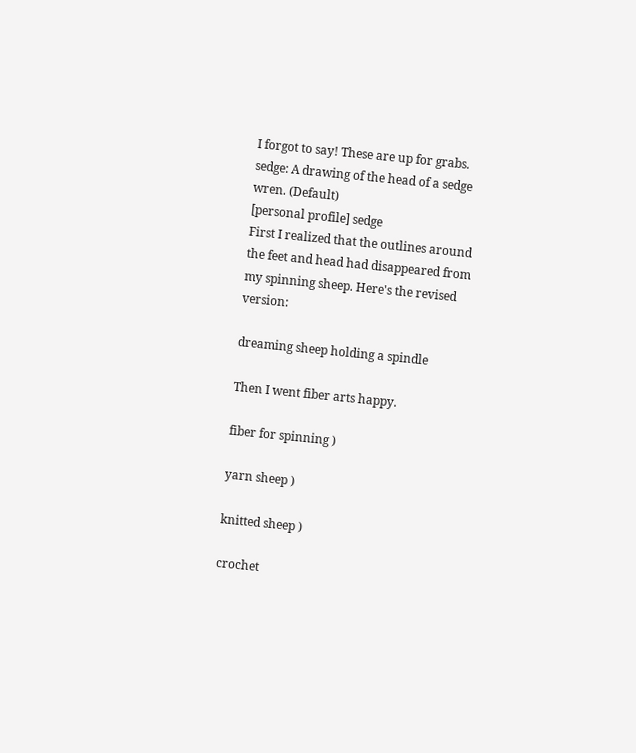I forgot to say! These are up for grabs.
sedge: A drawing of the head of a sedge wren. (Default)
[personal profile] sedge
First I realized that the outlines around the feet and head had disappeared from my spinning sheep. Here's the revised version:

dreaming sheep holding a spindle

Then I went fiber arts happy.

fiber for spinning )

yarn sheep )

knitted sheep )

crochet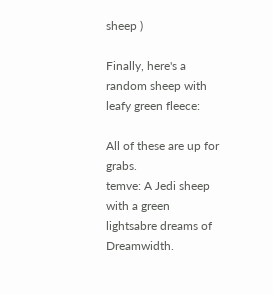sheep )

Finally, here's a random sheep with leafy green fleece:

All of these are up for grabs.
temve: A Jedi sheep with a green lightsabre dreams of Dreamwidth.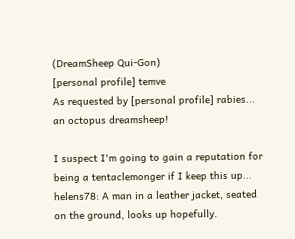(DreamSheep Qui-Gon)
[personal profile] temve
As requested by [personal profile] rabies... an octopus dreamsheep!

I suspect I'm going to gain a reputation for being a tentaclemonger if I keep this up...
helens78: A man in a leather jacket, seated on the ground, looks up hopefully.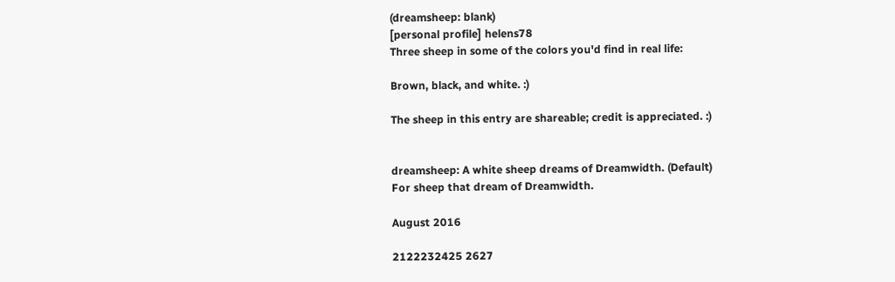(dreamsheep: blank)
[personal profile] helens78
Three sheep in some of the colors you'd find in real life:

Brown, black, and white. :)

The sheep in this entry are shareable; credit is appreciated. :)


dreamsheep: A white sheep dreams of Dreamwidth. (Default)
For sheep that dream of Dreamwidth.

August 2016

2122232425 2627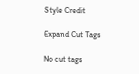Style Credit

Expand Cut Tags

No cut tags